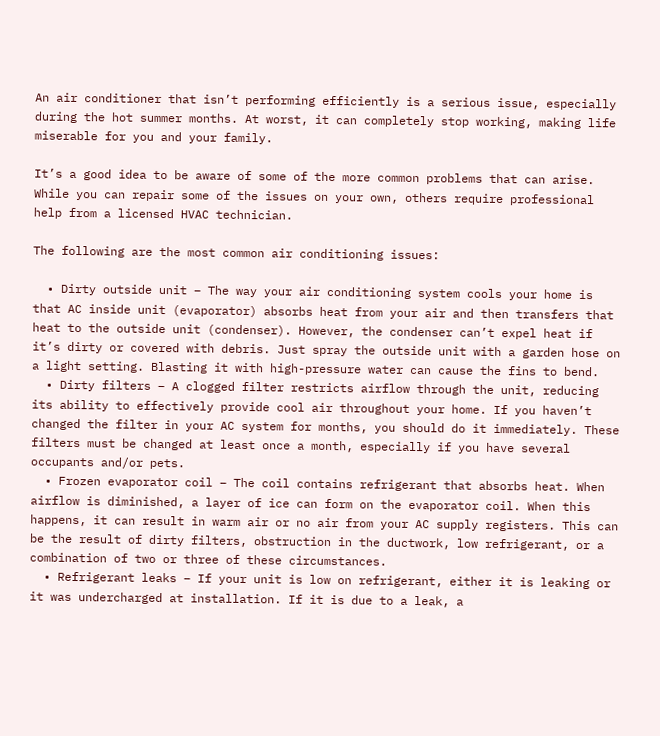An air conditioner that isn’t performing efficiently is a serious issue, especially during the hot summer months. At worst, it can completely stop working, making life miserable for you and your family.

It’s a good idea to be aware of some of the more common problems that can arise. While you can repair some of the issues on your own, others require professional help from a licensed HVAC technician.

The following are the most common air conditioning issues:

  • Dirty outside unit – The way your air conditioning system cools your home is that AC inside unit (evaporator) absorbs heat from your air and then transfers that heat to the outside unit (condenser). However, the condenser can’t expel heat if it’s dirty or covered with debris. Just spray the outside unit with a garden hose on a light setting. Blasting it with high-pressure water can cause the fins to bend.
  • Dirty filters – A clogged filter restricts airflow through the unit, reducing its ability to effectively provide cool air throughout your home. If you haven’t changed the filter in your AC system for months, you should do it immediately. These filters must be changed at least once a month, especially if you have several occupants and/or pets.
  • Frozen evaporator coil – The coil contains refrigerant that absorbs heat. When airflow is diminished, a layer of ice can form on the evaporator coil. When this happens, it can result in warm air or no air from your AC supply registers. This can be the result of dirty filters, obstruction in the ductwork, low refrigerant, or a combination of two or three of these circumstances.
  • Refrigerant leaks – If your unit is low on refrigerant, either it is leaking or it was undercharged at installation. If it is due to a leak, a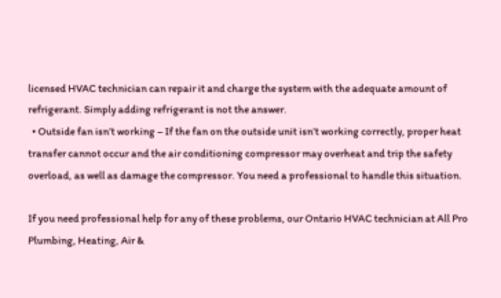licensed HVAC technician can repair it and charge the system with the adequate amount of refrigerant. Simply adding refrigerant is not the answer.
  • Outside fan isn’t working – If the fan on the outside unit isn’t working correctly, proper heat transfer cannot occur and the air conditioning compressor may overheat and trip the safety overload, as well as damage the compressor. You need a professional to handle this situation.

If you need professional help for any of these problems, our Ontario HVAC technician at All Pro Plumbing, Heating, Air &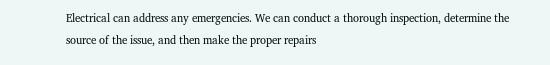Electrical can address any emergencies. We can conduct a thorough inspection, determine the source of the issue, and then make the proper repairs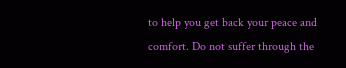to help you get back your peace and comfort. Do not suffer through the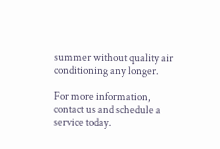summer without quality air conditioning any longer.

For more information, contact us and schedule a service today.